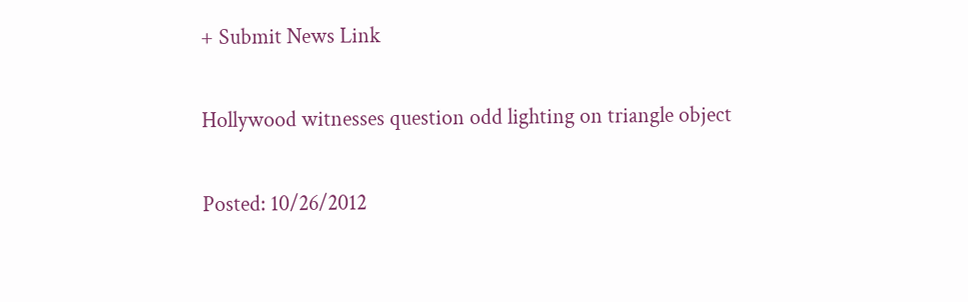+ Submit News Link

Hollywood witnesses question odd lighting on triangle object

Posted: 10/26/2012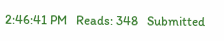2:46:41 PM   Reads: 348   Submitted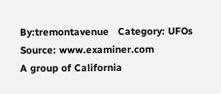By:tremontavenue   Category: UFOs   Source: www.examiner.com
A group of California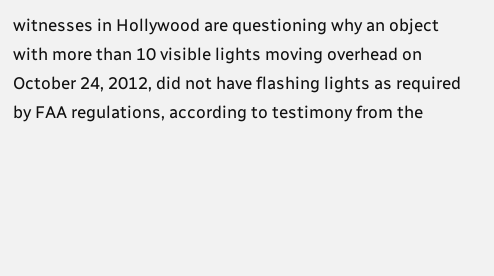witnesses in Hollywood are questioning why an object with more than 10 visible lights moving overhead on October 24, 2012, did not have flashing lights as required by FAA regulations, according to testimony from the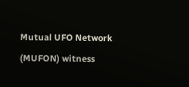Mutual UFO Network (MUFON) witness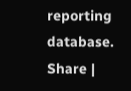reporting database.
Share |